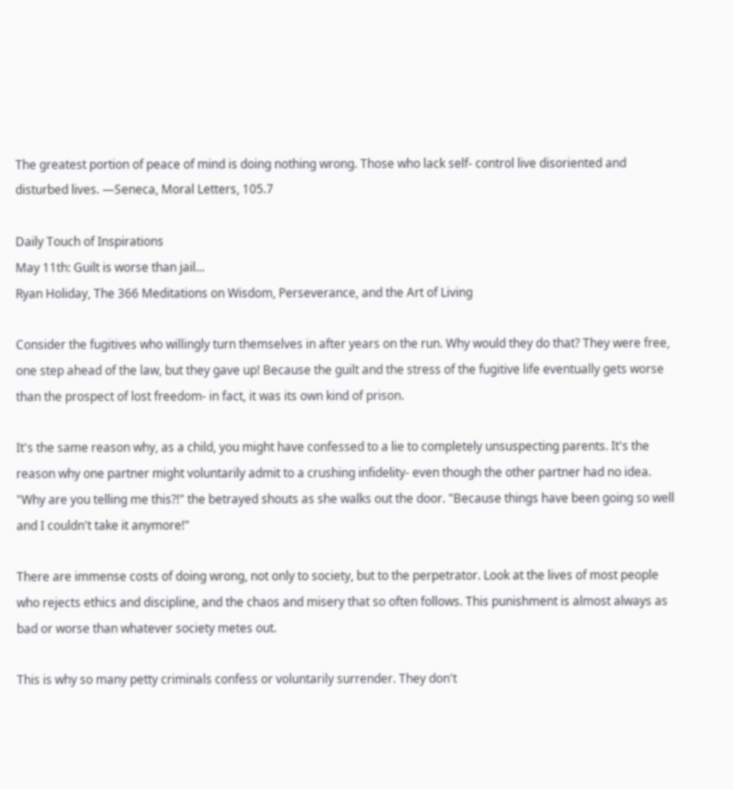The greatest portion of peace of mind is doing nothing wrong. Those who lack self- control live disoriented and disturbed lives. —Seneca, Moral Letters, 105.7

Daily Touch of Inspirations
May 11th: Guilt is worse than jail...
Ryan Holiday, The 366 Meditations on Wisdom, Perseverance, and the Art of Living

Consider the fugitives who willingly turn themselves in after years on the run. Why would they do that? They were free, one step ahead of the law, but they gave up! Because the guilt and the stress of the fugitive life eventually gets worse than the prospect of lost freedom- in fact, it was its own kind of prison.

It's the same reason why, as a child, you might have confessed to a lie to completely unsuspecting parents. It's the reason why one partner might voluntarily admit to a crushing infidelity- even though the other partner had no idea. "Why are you telling me this?!" the betrayed shouts as she walks out the door. "Because things have been going so well and I couldn't take it anymore!"

There are immense costs of doing wrong, not only to society, but to the perpetrator. Look at the lives of most people who rejects ethics and discipline, and the chaos and misery that so often follows. This punishment is almost always as bad or worse than whatever society metes out.

This is why so many petty criminals confess or voluntarily surrender. They don't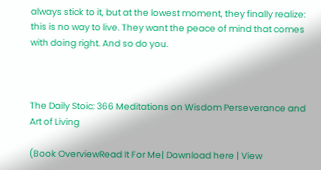always stick to it, but at the lowest moment, they finally realize: this is no way to live. They want the peace of mind that comes with doing right. And so do you.



The Daily Stoic: 366 Meditations on Wisdom Perseverance and Art of Living

(Book OverviewRead It For Me| Download here | View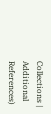Collections | Additional References)